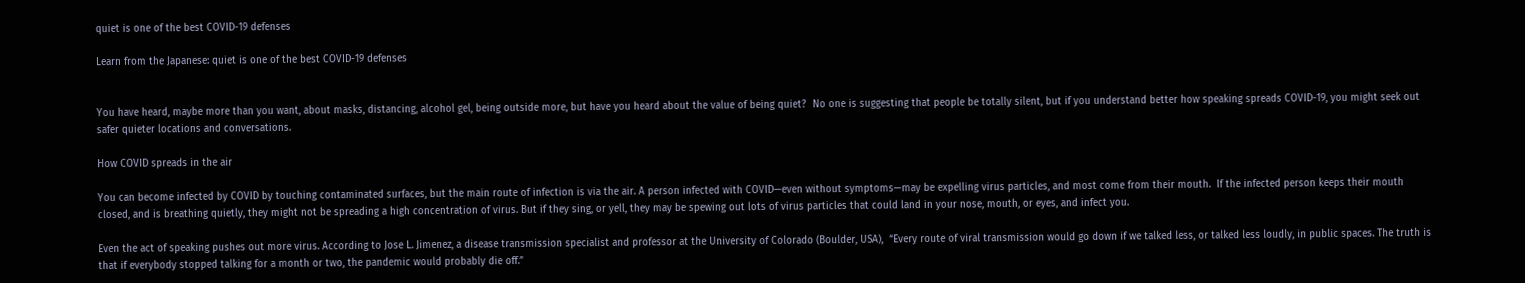quiet is one of the best COVID-19 defenses

Learn from the Japanese: quiet is one of the best COVID-19 defenses


You have heard, maybe more than you want, about masks, distancing, alcohol gel, being outside more, but have you heard about the value of being quiet?  No one is suggesting that people be totally silent, but if you understand better how speaking spreads COVID-19, you might seek out safer quieter locations and conversations.

How COVID spreads in the air

You can become infected by COVID by touching contaminated surfaces, but the main route of infection is via the air. A person infected with COVID—even without symptoms—may be expelling virus particles, and most come from their mouth.  If the infected person keeps their mouth closed, and is breathing quietly, they might not be spreading a high concentration of virus. But if they sing, or yell, they may be spewing out lots of virus particles that could land in your nose, mouth, or eyes, and infect you.

Even the act of speaking pushes out more virus. According to Jose L. Jimenez, a disease transmission specialist and professor at the University of Colorado (Boulder, USA),  “Every route of viral transmission would go down if we talked less, or talked less loudly, in public spaces. The truth is that if everybody stopped talking for a month or two, the pandemic would probably die off.”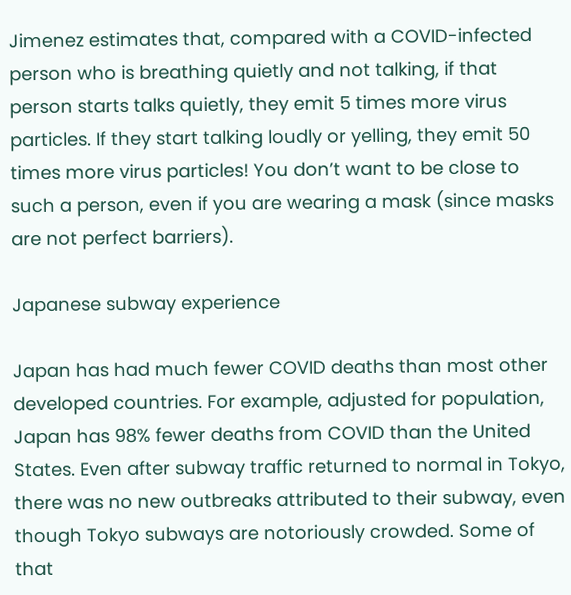Jimenez estimates that, compared with a COVID-infected person who is breathing quietly and not talking, if that person starts talks quietly, they emit 5 times more virus particles. If they start talking loudly or yelling, they emit 50 times more virus particles! You don’t want to be close to such a person, even if you are wearing a mask (since masks are not perfect barriers).

Japanese subway experience

Japan has had much fewer COVID deaths than most other developed countries. For example, adjusted for population, Japan has 98% fewer deaths from COVID than the United States. Even after subway traffic returned to normal in Tokyo, there was no new outbreaks attributed to their subway, even though Tokyo subways are notoriously crowded. Some of that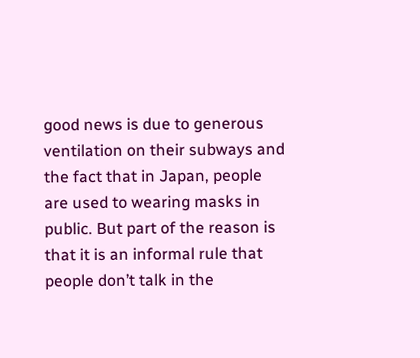good news is due to generous ventilation on their subways and the fact that in Japan, people are used to wearing masks in public. But part of the reason is that it is an informal rule that people don’t talk in the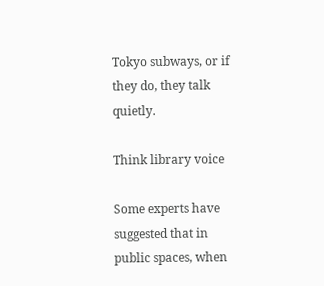Tokyo subways, or if they do, they talk quietly.

Think library voice

Some experts have suggested that in public spaces, when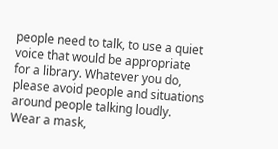people need to talk, to use a quiet voice that would be appropriate for a library. Whatever you do, please avoid people and situations around people talking loudly. Wear a mask,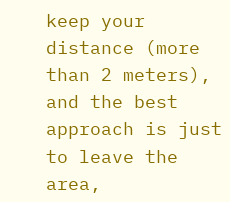keep your distance (more than 2 meters), and the best approach is just to leave the area,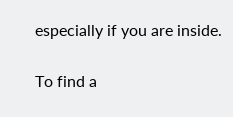especially if you are inside.

To find a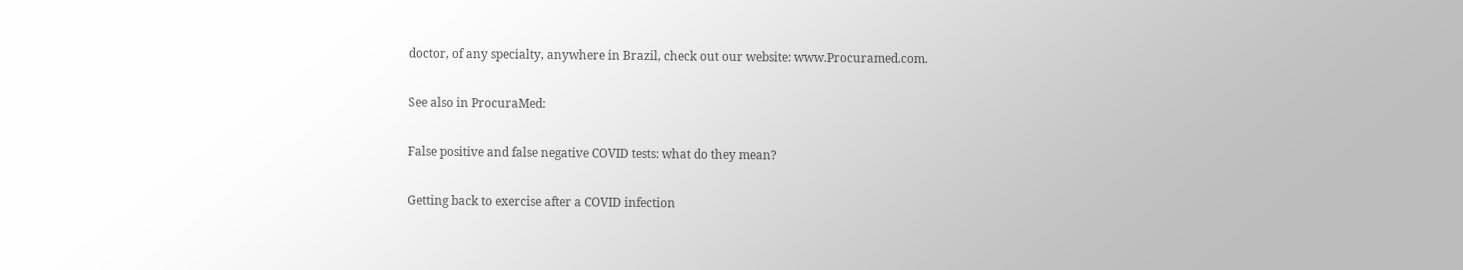doctor, of any specialty, anywhere in Brazil, check out our website: www.Procuramed.com.

See also in ProcuraMed:

False positive and false negative COVID tests: what do they mean?

Getting back to exercise after a COVID infection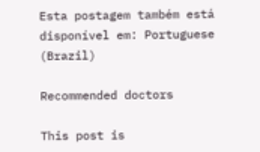Esta postagem também está disponível em: Portuguese (Brazil)

Recommended doctors

This post is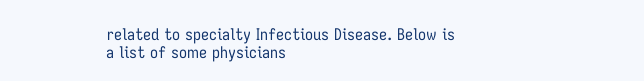related to specialty Infectious Disease. Below is a list of some physicians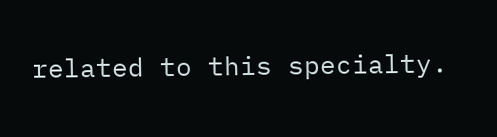related to this specialty.